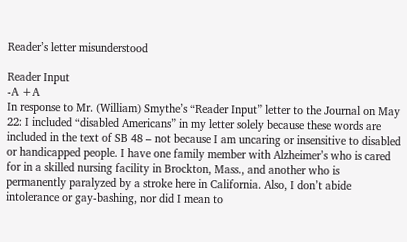Reader’s letter misunderstood

Reader Input
-A +A
In response to Mr. (William) Smythe’s “Reader Input” letter to the Journal on May 22: I included “disabled Americans” in my letter solely because these words are included in the text of SB 48 – not because I am uncaring or insensitive to disabled or handicapped people. I have one family member with Alzheimer’s who is cared for in a skilled nursing facility in Brockton, Mass., and another who is permanently paralyzed by a stroke here in California. Also, I don’t abide intolerance or gay-bashing, nor did I mean to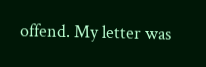offend. My letter was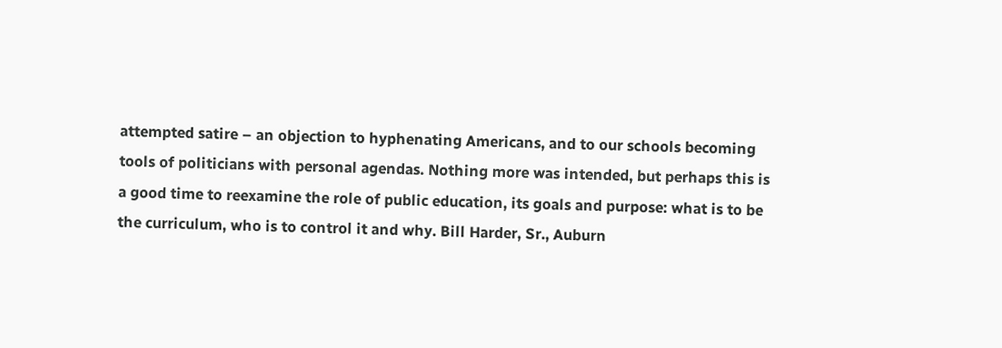attempted satire – an objection to hyphenating Americans, and to our schools becoming tools of politicians with personal agendas. Nothing more was intended, but perhaps this is a good time to reexamine the role of public education, its goals and purpose: what is to be the curriculum, who is to control it and why. Bill Harder, Sr., Auburn